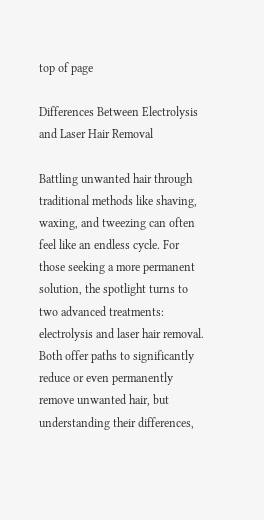top of page

Differences Between Electrolysis and Laser Hair Removal

Battling unwanted hair through traditional methods like shaving, waxing, and tweezing can often feel like an endless cycle. For those seeking a more permanent solution, the spotlight turns to two advanced treatments: electrolysis and laser hair removal. Both offer paths to significantly reduce or even permanently remove unwanted hair, but understanding their differences,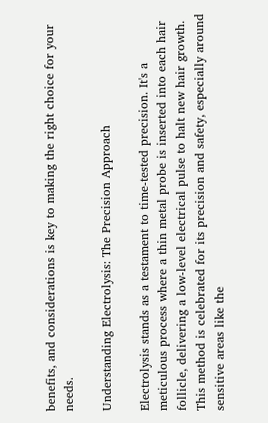benefits, and considerations is key to making the right choice for your needs.

Understanding Electrolysis: The Precision Approach

Electrolysis stands as a testament to time-tested precision. It's a meticulous process where a thin metal probe is inserted into each hair follicle, delivering a low-level electrical pulse to halt new hair growth. This method is celebrated for its precision and safety, especially around sensitive areas like the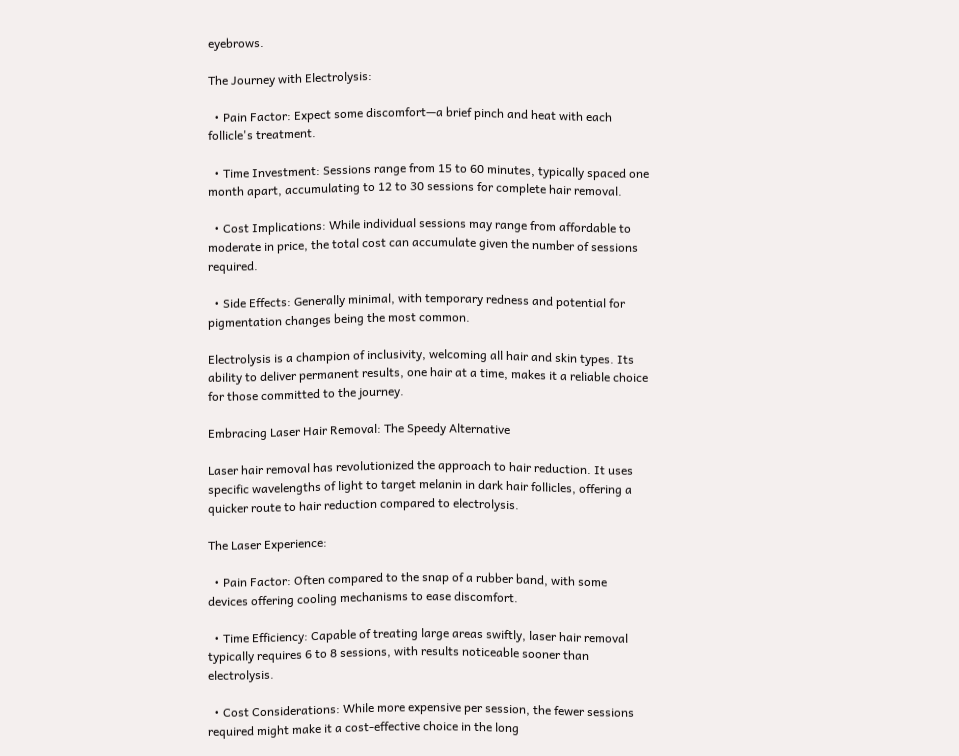eyebrows.

The Journey with Electrolysis:

  • Pain Factor: Expect some discomfort—a brief pinch and heat with each follicle's treatment.

  • Time Investment: Sessions range from 15 to 60 minutes, typically spaced one month apart, accumulating to 12 to 30 sessions for complete hair removal.

  • Cost Implications: While individual sessions may range from affordable to moderate in price, the total cost can accumulate given the number of sessions required.

  • Side Effects: Generally minimal, with temporary redness and potential for pigmentation changes being the most common.

Electrolysis is a champion of inclusivity, welcoming all hair and skin types. Its ability to deliver permanent results, one hair at a time, makes it a reliable choice for those committed to the journey.

Embracing Laser Hair Removal: The Speedy Alternative

Laser hair removal has revolutionized the approach to hair reduction. It uses specific wavelengths of light to target melanin in dark hair follicles, offering a quicker route to hair reduction compared to electrolysis.

The Laser Experience:

  • Pain Factor: Often compared to the snap of a rubber band, with some devices offering cooling mechanisms to ease discomfort.

  • Time Efficiency: Capable of treating large areas swiftly, laser hair removal typically requires 6 to 8 sessions, with results noticeable sooner than electrolysis.

  • Cost Considerations: While more expensive per session, the fewer sessions required might make it a cost-effective choice in the long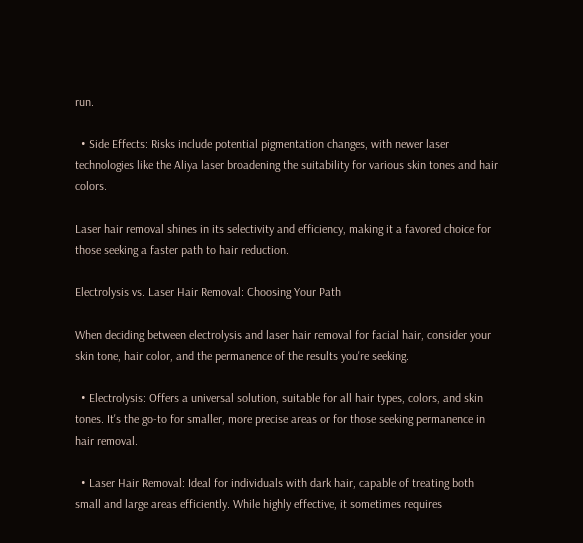run.

  • Side Effects: Risks include potential pigmentation changes, with newer laser technologies like the Aliya laser broadening the suitability for various skin tones and hair colors.

Laser hair removal shines in its selectivity and efficiency, making it a favored choice for those seeking a faster path to hair reduction.

Electrolysis vs. Laser Hair Removal: Choosing Your Path

When deciding between electrolysis and laser hair removal for facial hair, consider your skin tone, hair color, and the permanence of the results you're seeking.

  • Electrolysis: Offers a universal solution, suitable for all hair types, colors, and skin tones. It's the go-to for smaller, more precise areas or for those seeking permanence in hair removal.

  • Laser Hair Removal: Ideal for individuals with dark hair, capable of treating both small and large areas efficiently. While highly effective, it sometimes requires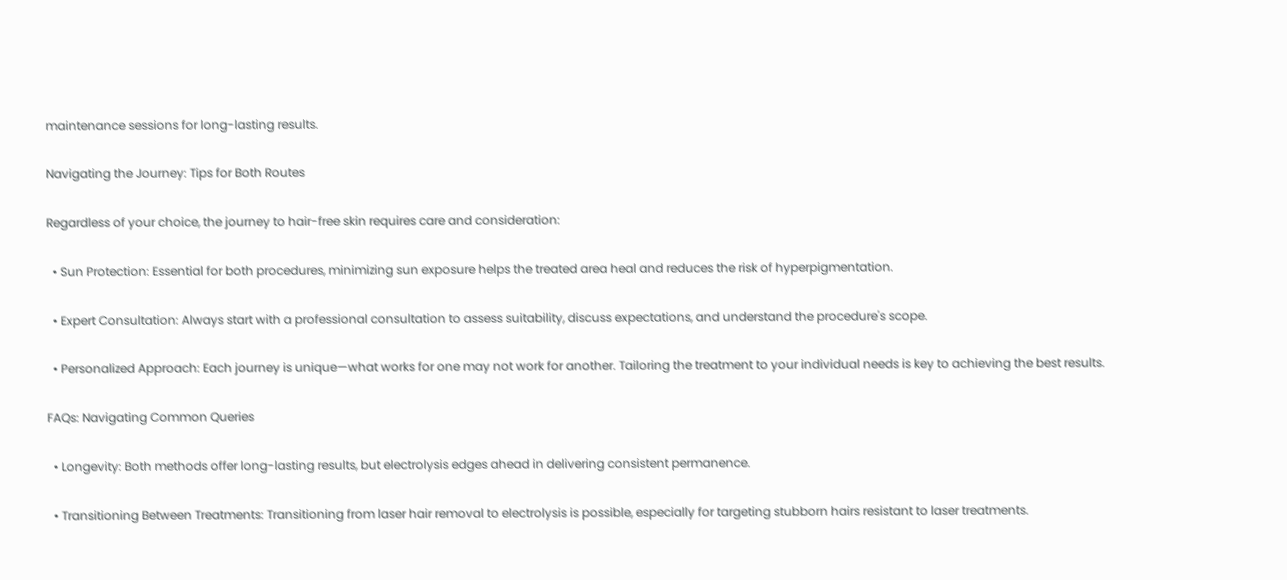maintenance sessions for long-lasting results.

Navigating the Journey: Tips for Both Routes

Regardless of your choice, the journey to hair-free skin requires care and consideration:

  • Sun Protection: Essential for both procedures, minimizing sun exposure helps the treated area heal and reduces the risk of hyperpigmentation.

  • Expert Consultation: Always start with a professional consultation to assess suitability, discuss expectations, and understand the procedure's scope.

  • Personalized Approach: Each journey is unique—what works for one may not work for another. Tailoring the treatment to your individual needs is key to achieving the best results.

FAQs: Navigating Common Queries

  • Longevity: Both methods offer long-lasting results, but electrolysis edges ahead in delivering consistent permanence.

  • Transitioning Between Treatments: Transitioning from laser hair removal to electrolysis is possible, especially for targeting stubborn hairs resistant to laser treatments.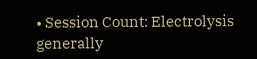• Session Count: Electrolysis generally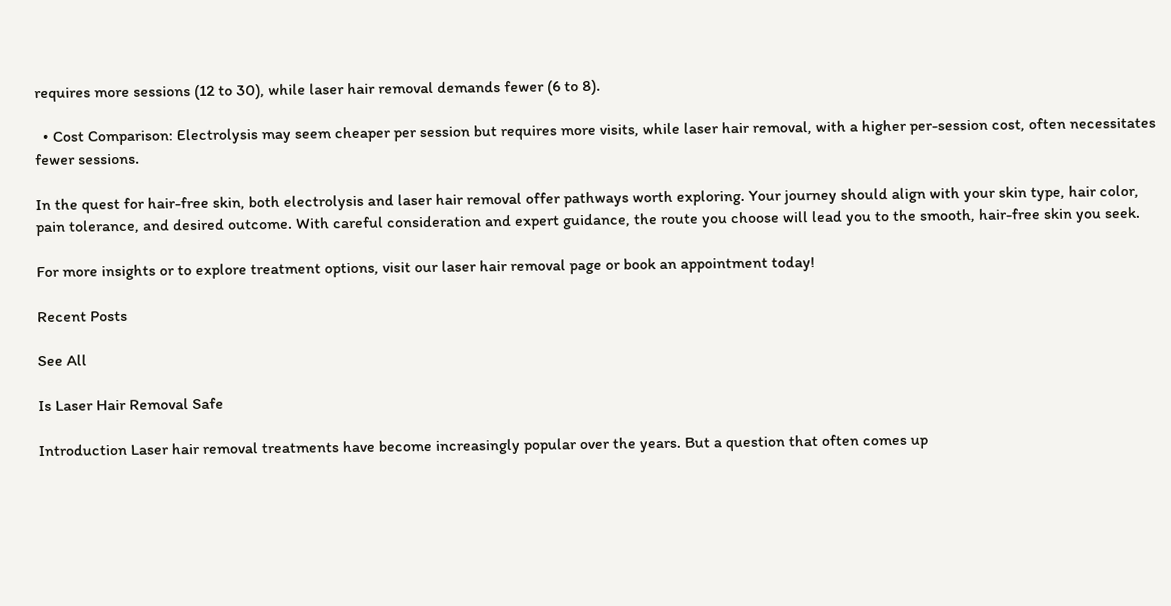requires more sessions (12 to 30), while laser hair removal demands fewer (6 to 8).

  • Cost Comparison: Electrolysis may seem cheaper per session but requires more visits, while laser hair removal, with a higher per-session cost, often necessitates fewer sessions.

In the quest for hair-free skin, both electrolysis and laser hair removal offer pathways worth exploring. Your journey should align with your skin type, hair color, pain tolerance, and desired outcome. With careful consideration and expert guidance, the route you choose will lead you to the smooth, hair-free skin you seek.

For more insights or to explore treatment options, visit our laser hair removal page or book an appointment today!

Recent Posts

See All

Is Laser Hair Removal Safe

Introduction Laser hair removal treatments have become increasingly popular over the years. But a question that often comes up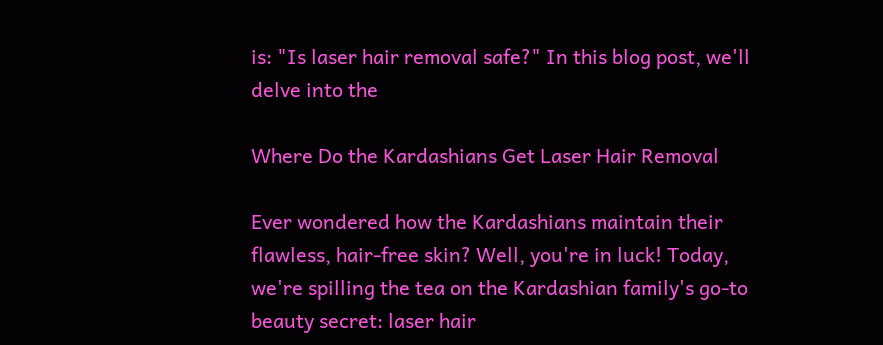is: "Is laser hair removal safe?" In this blog post, we'll delve into the

Where Do the Kardashians Get Laser Hair Removal

Ever wondered how the Kardashians maintain their flawless, hair-free skin? Well, you're in luck! Today, we're spilling the tea on the Kardashian family's go-to beauty secret: laser hair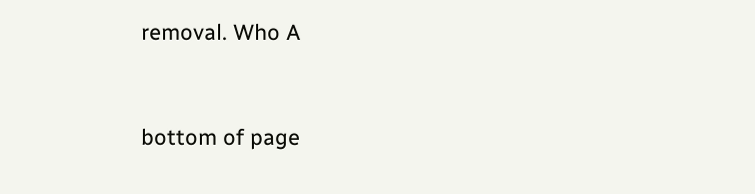removal. Who A


bottom of page